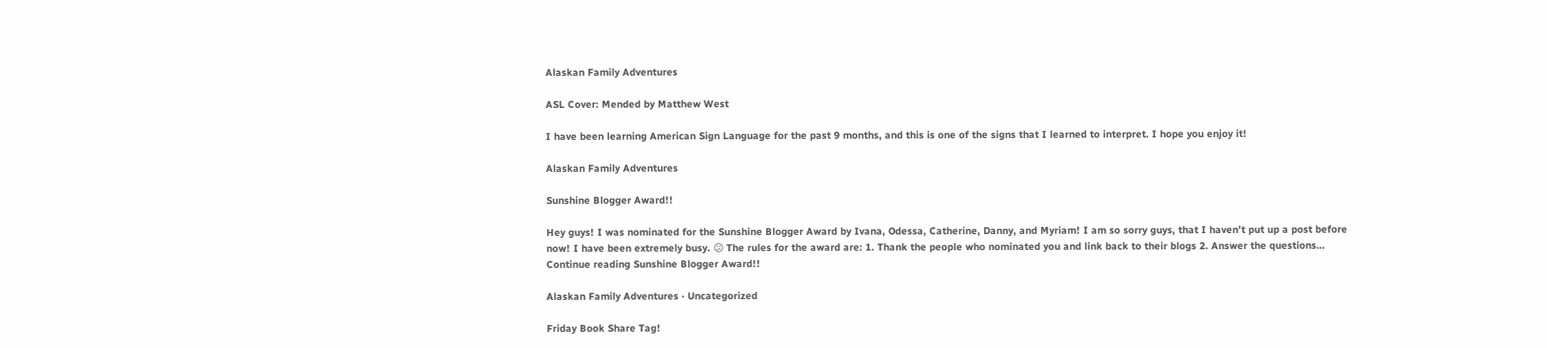Alaskan Family Adventures

ASL Cover: Mended by Matthew West

I have been learning American Sign Language for the past 9 months, and this is one of the signs that I learned to interpret. I hope you enjoy it!

Alaskan Family Adventures

Sunshine Blogger Award!!

Hey guys! I was nominated for the Sunshine Blogger Award by Ivana, Odessa, Catherine, Danny, and Myriam! I am so sorry guys, that I haven’t put up a post before now! I have been extremely busy. 😕 The rules for the award are: 1. Thank the people who nominated you and link back to their blogs 2. Answer the questions… Continue reading Sunshine Blogger Award!!

Alaskan Family Adventures · Uncategorized

Friday Book Share Tag!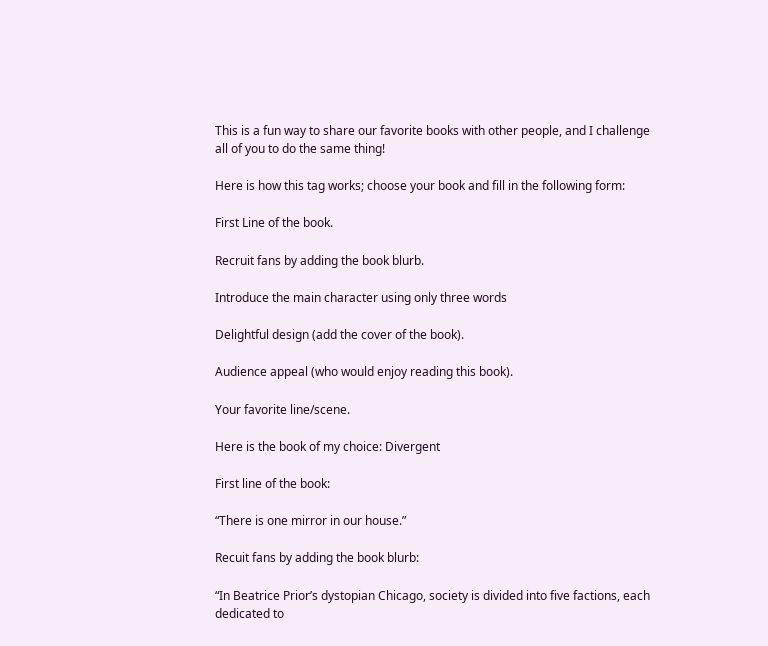This is a fun way to share our favorite books with other people, and I challenge all of you to do the same thing!

Here is how this tag works; choose your book and fill in the following form:

First Line of the book.

Recruit fans by adding the book blurb.

Introduce the main character using only three words

Delightful design (add the cover of the book).

Audience appeal (who would enjoy reading this book).

Your favorite line/scene.

Here is the book of my choice: Divergent

First line of the book:

“There is one mirror in our house.”

Recuit fans by adding the book blurb:

“In Beatrice Prior’s dystopian Chicago, society is divided into five factions, each dedicated to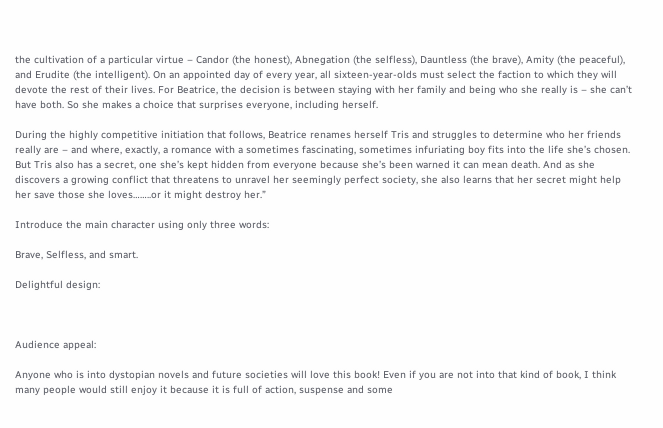the cultivation of a particular virtue – Candor (the honest), Abnegation (the selfless), Dauntless (the brave), Amity (the peaceful), and Erudite (the intelligent). On an appointed day of every year, all sixteen-year-olds must select the faction to which they will devote the rest of their lives. For Beatrice, the decision is between staying with her family and being who she really is – she can’t have both. So she makes a choice that surprises everyone, including herself.

During the highly competitive initiation that follows, Beatrice renames herself Tris and struggles to determine who her friends really are – and where, exactly, a romance with a sometimes fascinating, sometimes infuriating boy fits into the life she’s chosen. But Tris also has a secret, one she’s kept hidden from everyone because she’s been warned it can mean death. And as she discovers a growing conflict that threatens to unravel her seemingly perfect society, she also learns that her secret might help her save those she loves……..or it might destroy her.”

Introduce the main character using only three words:

Brave, Selfless, and smart.

Delightful design:



Audience appeal:

Anyone who is into dystopian novels and future societies will love this book! Even if you are not into that kind of book, I think many people would still enjoy it because it is full of action, suspense and some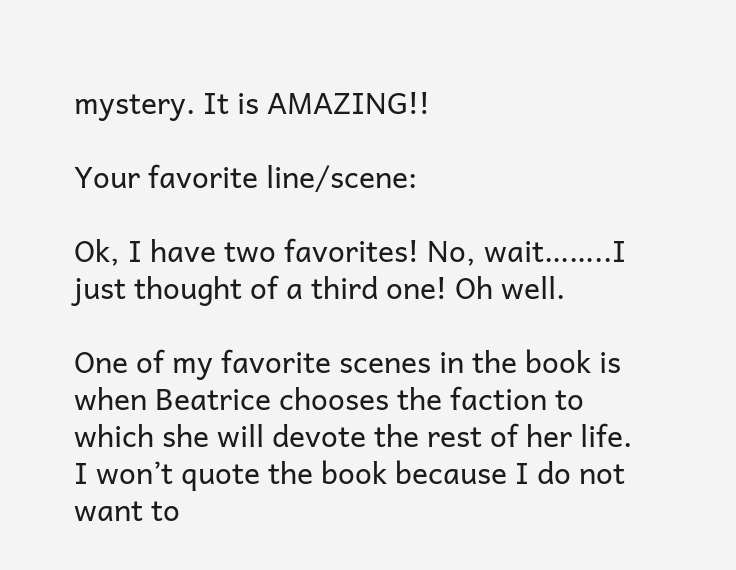mystery. It is AMAZING!!

Your favorite line/scene:

Ok, I have two favorites! No, wait……..I just thought of a third one! Oh well.

One of my favorite scenes in the book is when Beatrice chooses the faction to which she will devote the rest of her life. I won’t quote the book because I do not want to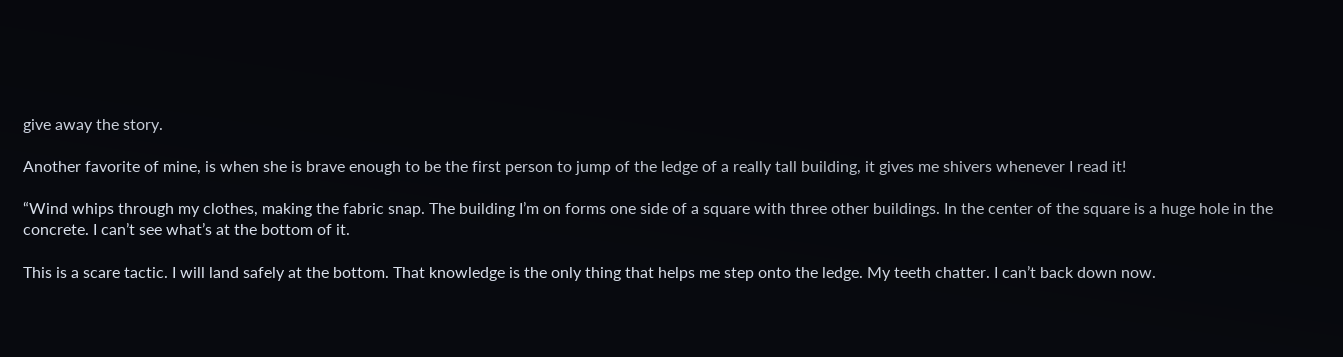give away the story.

Another favorite of mine, is when she is brave enough to be the first person to jump of the ledge of a really tall building, it gives me shivers whenever I read it!

“Wind whips through my clothes, making the fabric snap. The building I’m on forms one side of a square with three other buildings. In the center of the square is a huge hole in the concrete. I can’t see what’s at the bottom of it.

This is a scare tactic. I will land safely at the bottom. That knowledge is the only thing that helps me step onto the ledge. My teeth chatter. I can’t back down now.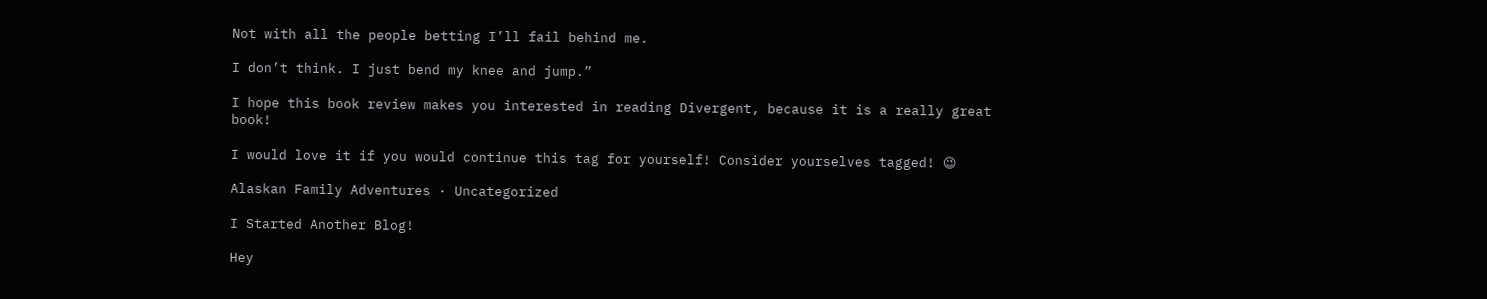Not with all the people betting I’ll fail behind me.

I don’t think. I just bend my knee and jump.”

I hope this book review makes you interested in reading Divergent, because it is a really great book!

I would love it if you would continue this tag for yourself! Consider yourselves tagged! 😉

Alaskan Family Adventures · Uncategorized

I Started Another Blog!

Hey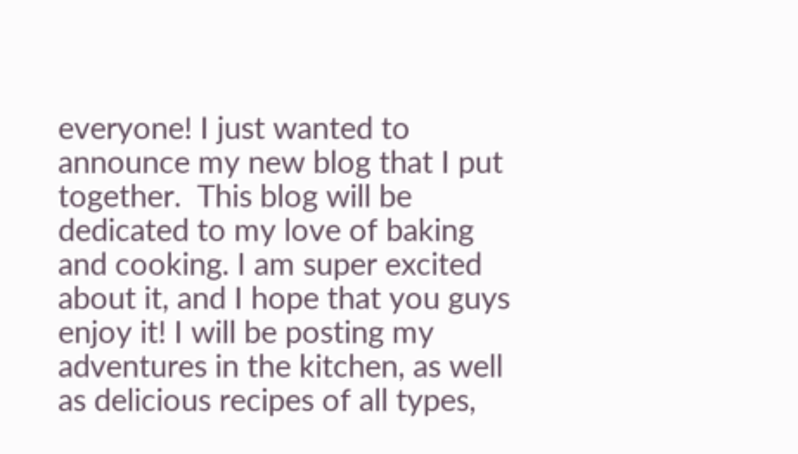everyone! I just wanted to announce my new blog that I put together.  This blog will be dedicated to my love of baking and cooking. I am super excited about it, and I hope that you guys enjoy it! I will be posting my adventures in the kitchen, as well as delicious recipes of all types,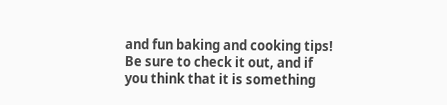and fun baking and cooking tips! Be sure to check it out, and if you think that it is something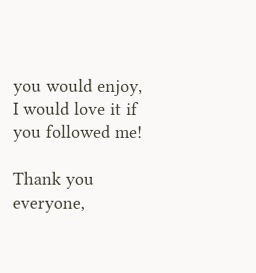you would enjoy, I would love it if you followed me!

Thank you everyone,